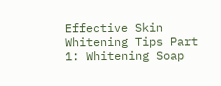Effective Skin Whitening Tips Part 1: Whitening Soap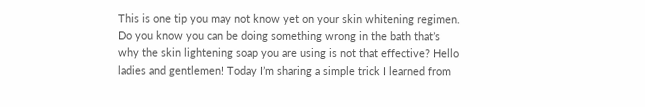This is one tip you may not know yet on your skin whitening regimen. Do you know you can be doing something wrong in the bath that’s why the skin lightening soap you are using is not that effective? Hello ladies and gentlemen! Today I’m sharing a simple trick I learned from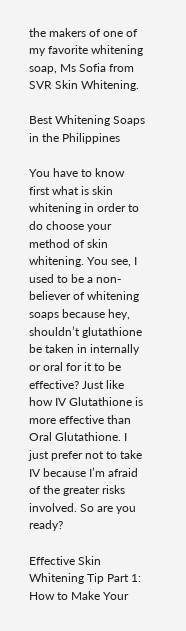the makers of one of my favorite whitening soap, Ms Sofia from SVR Skin Whitening.

Best Whitening Soaps in the Philippines

You have to know first what is skin whitening in order to do choose your method of skin whitening. You see, I used to be a non-believer of whitening soaps because hey, shouldn’t glutathione be taken in internally or oral for it to be effective? Just like how IV Glutathione is more effective than Oral Glutathione. I just prefer not to take IV because I’m afraid of the greater risks involved. So are you ready?

Effective Skin Whitening Tip Part 1: How to Make Your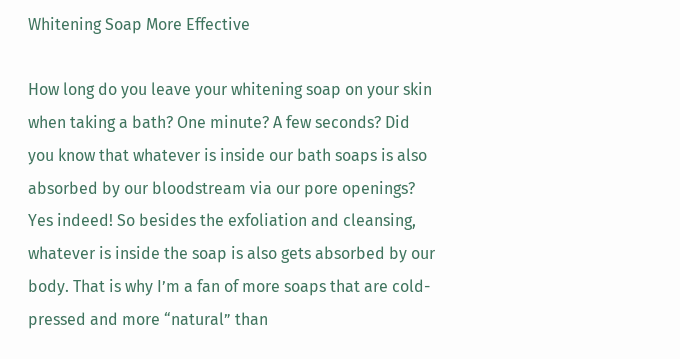Whitening Soap More Effective

How long do you leave your whitening soap on your skin when taking a bath? One minute? A few seconds? Did you know that whatever is inside our bath soaps is also absorbed by our bloodstream via our pore openings? Yes indeed! So besides the exfoliation and cleansing, whatever is inside the soap is also gets absorbed by our body. That is why I’m a fan of more soaps that are cold-pressed and more “natural” than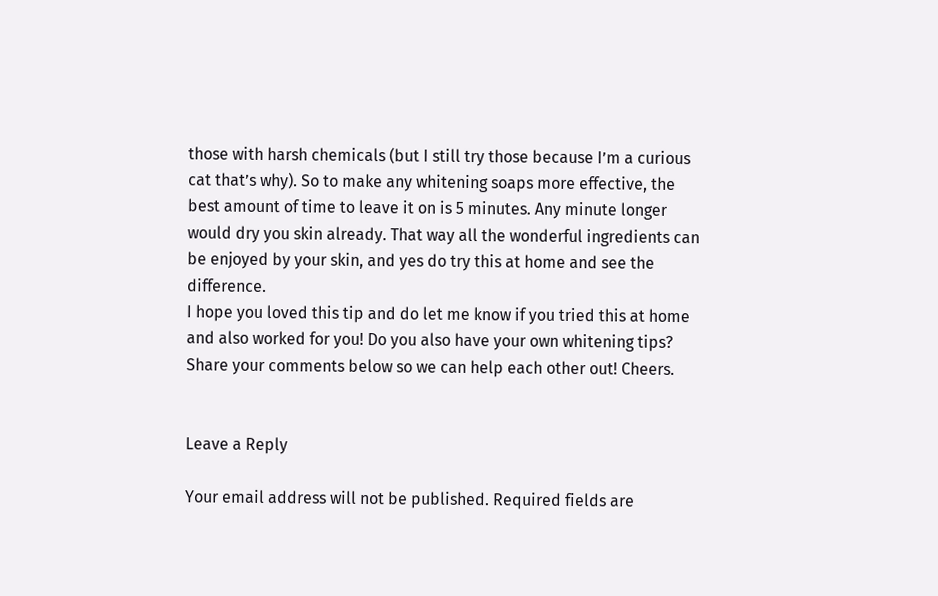those with harsh chemicals (but I still try those because I’m a curious cat that’s why). So to make any whitening soaps more effective, the best amount of time to leave it on is 5 minutes. Any minute longer would dry you skin already. That way all the wonderful ingredients can be enjoyed by your skin, and yes do try this at home and see the difference.
I hope you loved this tip and do let me know if you tried this at home and also worked for you! Do you also have your own whitening tips? Share your comments below so we can help each other out! Cheers.


Leave a Reply

Your email address will not be published. Required fields are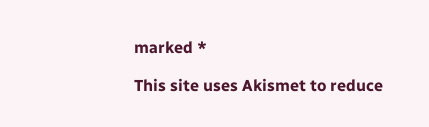marked *

This site uses Akismet to reduce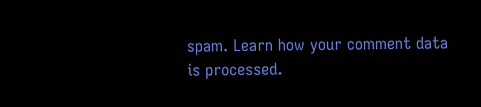spam. Learn how your comment data is processed.